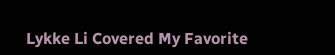Lykke Li Covered My Favorite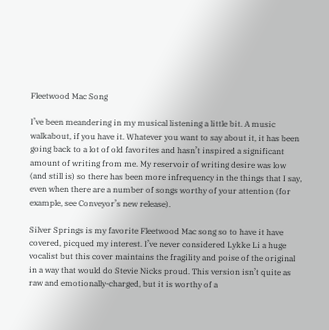Fleetwood Mac Song

I’ve been meandering in my musical listening a little bit. A music walkabout, if you have it. Whatever you want to say about it, it has been going back to a lot of old favorites and hasn’t inspired a significant amount of writing from me. My reservoir of writing desire was low (and still is) so there has been more infrequency in the things that I say, even when there are a number of songs worthy of your attention (for example, see Conveyor’s new release).

Silver Springs is my favorite Fleetwood Mac song so to have it have covered, picqued my interest. I’ve never considered Lykke Li a huge vocalist but this cover maintains the fragility and poise of the original in a way that would do Stevie Nicks proud. This version isn’t quite as raw and emotionally-charged, but it is worthy of a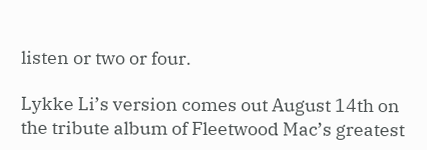listen or two or four.

Lykke Li’s version comes out August 14th on the tribute album of Fleetwood Mac’s greatest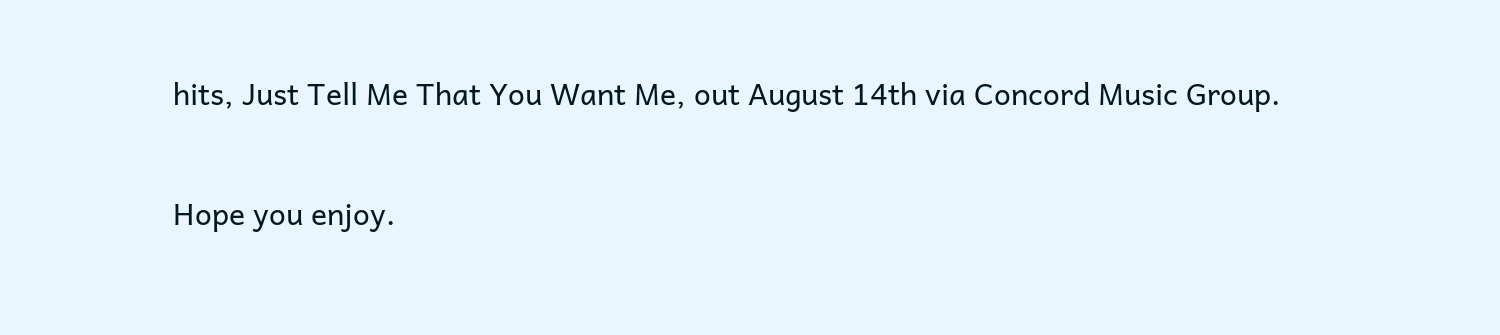hits, Just Tell Me That You Want Me, out August 14th via Concord Music Group.

Hope you enjoy.